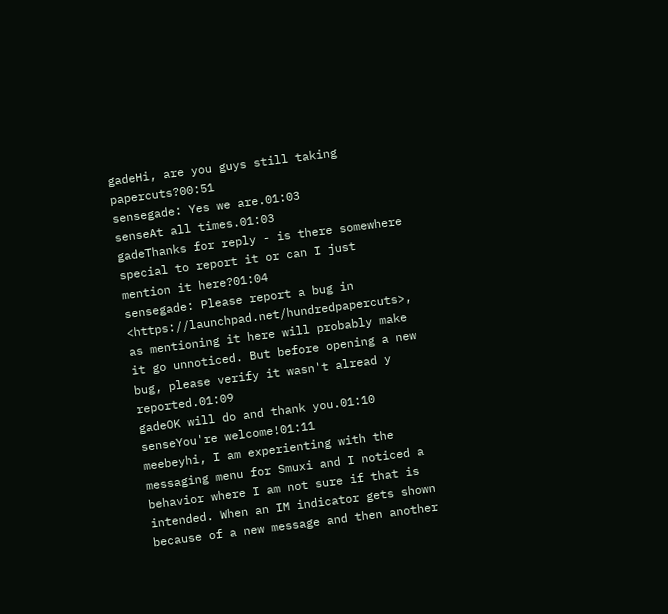gadeHi, are you guys still taking papercuts?00:51
sensegade: Yes we are.01:03
senseAt all times.01:03
gadeThanks for reply - is there somewhere special to report it or can I just mention it here?01:04
sensegade: Please report a bug in <https://launchpad.net/hundredpapercuts>, as mentioning it here will probably make it go unnoticed. But before opening a new bug, please verify it wasn't alread y reported.01:09
gadeOK will do and thank you.01:10
senseYou're welcome!01:11
meebeyhi, I am experienting with the messaging menu for Smuxi and I noticed a behavior where I am not sure if that is intended. When an IM indicator gets shown because of a new message and then another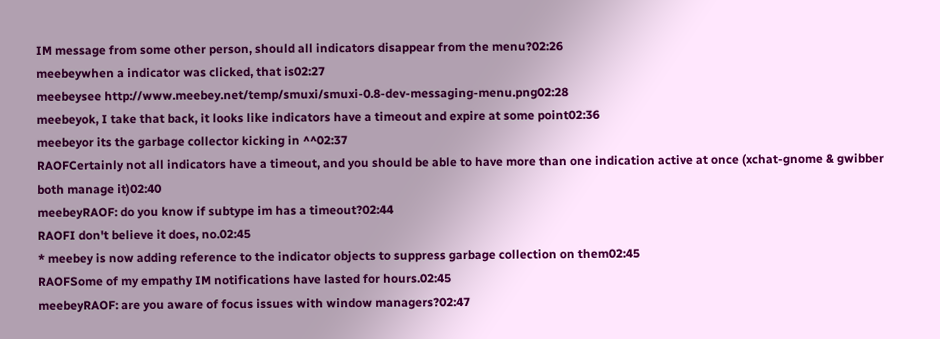IM message from some other person, should all indicators disappear from the menu?02:26
meebeywhen a indicator was clicked, that is02:27
meebeysee http://www.meebey.net/temp/smuxi/smuxi-0.8-dev-messaging-menu.png02:28
meebeyok, I take that back, it looks like indicators have a timeout and expire at some point02:36
meebeyor its the garbage collector kicking in ^^02:37
RAOFCertainly not all indicators have a timeout, and you should be able to have more than one indication active at once (xchat-gnome & gwibber both manage it)02:40
meebeyRAOF: do you know if subtype im has a timeout?02:44
RAOFI don't believe it does, no.02:45
* meebey is now adding reference to the indicator objects to suppress garbage collection on them02:45
RAOFSome of my empathy IM notifications have lasted for hours.02:45
meebeyRAOF: are you aware of focus issues with window managers?02:47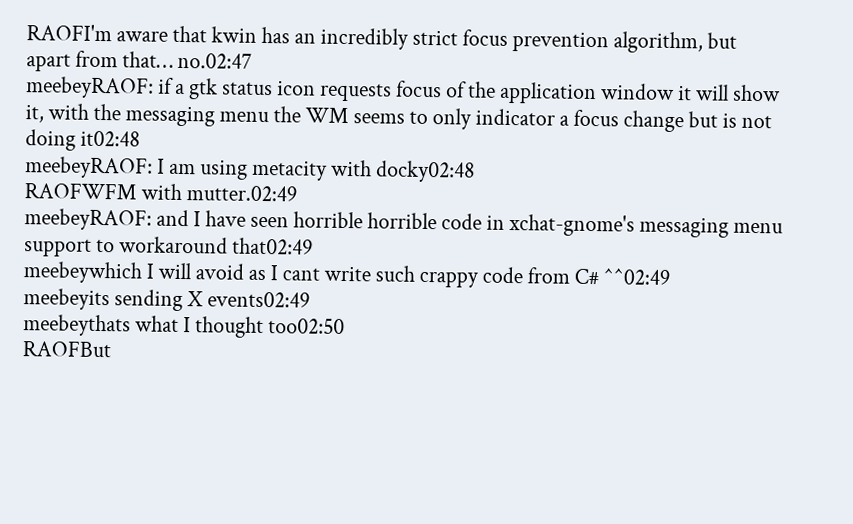RAOFI'm aware that kwin has an incredibly strict focus prevention algorithm, but apart from that… no.02:47
meebeyRAOF: if a gtk status icon requests focus of the application window it will show it, with the messaging menu the WM seems to only indicator a focus change but is not doing it02:48
meebeyRAOF: I am using metacity with docky02:48
RAOFWFM with mutter.02:49
meebeyRAOF: and I have seen horrible horrible code in xchat-gnome's messaging menu support to workaround that02:49
meebeywhich I will avoid as I cant write such crappy code from C# ^^02:49
meebeyits sending X events02:49
meebeythats what I thought too02:50
RAOFBut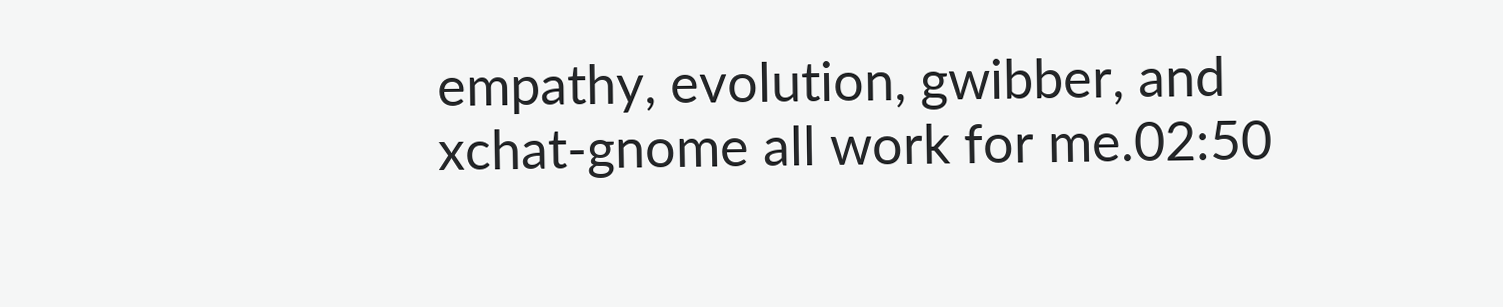empathy, evolution, gwibber, and xchat-gnome all work for me.02:50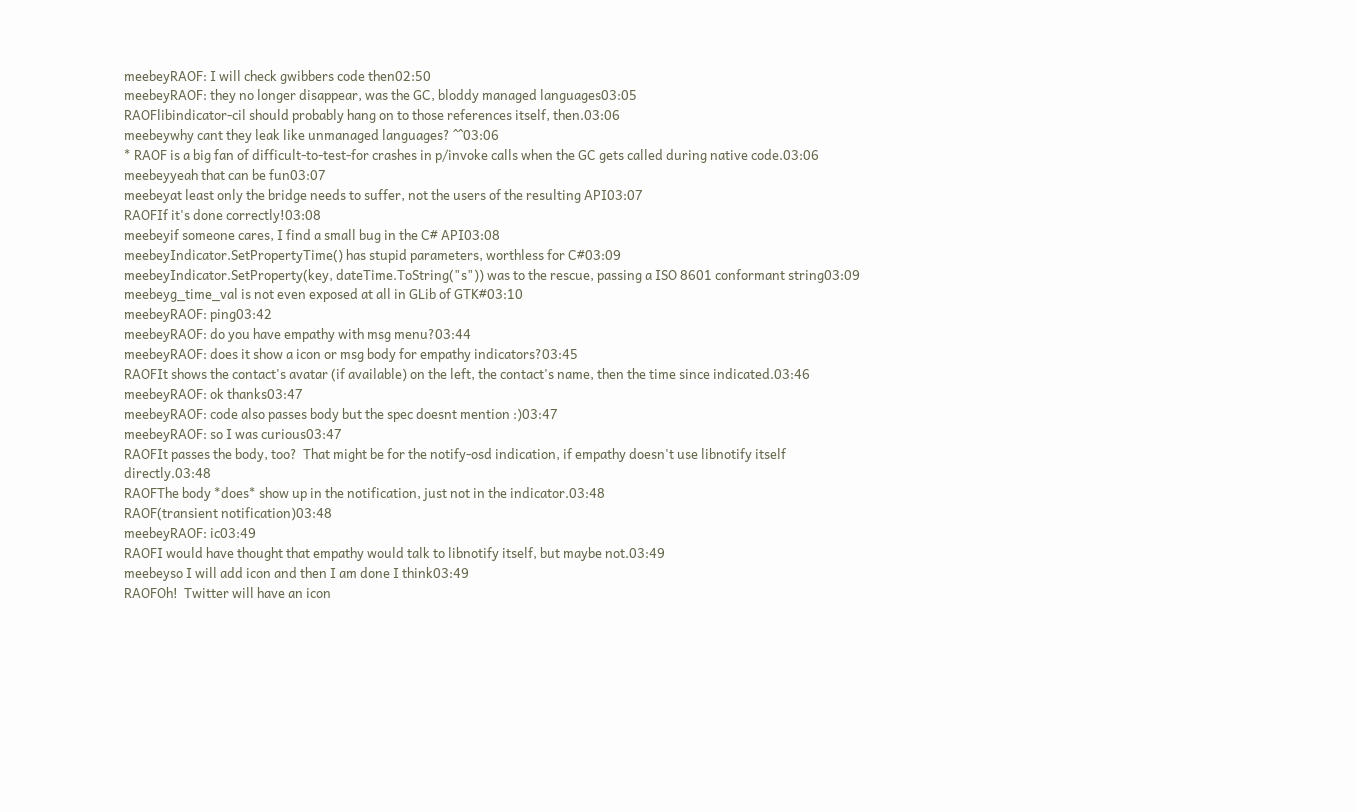meebeyRAOF: I will check gwibbers code then02:50
meebeyRAOF: they no longer disappear, was the GC, bloddy managed languages03:05
RAOFlibindicator-cil should probably hang on to those references itself, then.03:06
meebeywhy cant they leak like unmanaged languages? ^^03:06
* RAOF is a big fan of difficult-to-test-for crashes in p/invoke calls when the GC gets called during native code.03:06
meebeyyeah that can be fun03:07
meebeyat least only the bridge needs to suffer, not the users of the resulting API03:07
RAOFIf it's done correctly!03:08
meebeyif someone cares, I find a small bug in the C# API03:08
meebeyIndicator.SetPropertyTime() has stupid parameters, worthless for C#03:09
meebeyIndicator.SetProperty(key, dateTime.ToString("s")) was to the rescue, passing a ISO 8601 conformant string03:09
meebeyg_time_val is not even exposed at all in GLib of GTK#03:10
meebeyRAOF: ping03:42
meebeyRAOF: do you have empathy with msg menu?03:44
meebeyRAOF: does it show a icon or msg body for empathy indicators?03:45
RAOFIt shows the contact's avatar (if available) on the left, the contact's name, then the time since indicated.03:46
meebeyRAOF: ok thanks03:47
meebeyRAOF: code also passes body but the spec doesnt mention :)03:47
meebeyRAOF: so I was curious03:47
RAOFIt passes the body, too?  That might be for the notify-osd indication, if empathy doesn't use libnotify itself directly.03:48
RAOFThe body *does* show up in the notification, just not in the indicator.03:48
RAOF(transient notification)03:48
meebeyRAOF: ic03:49
RAOFI would have thought that empathy would talk to libnotify itself, but maybe not.03:49
meebeyso I will add icon and then I am done I think03:49
RAOFOh!  Twitter will have an icon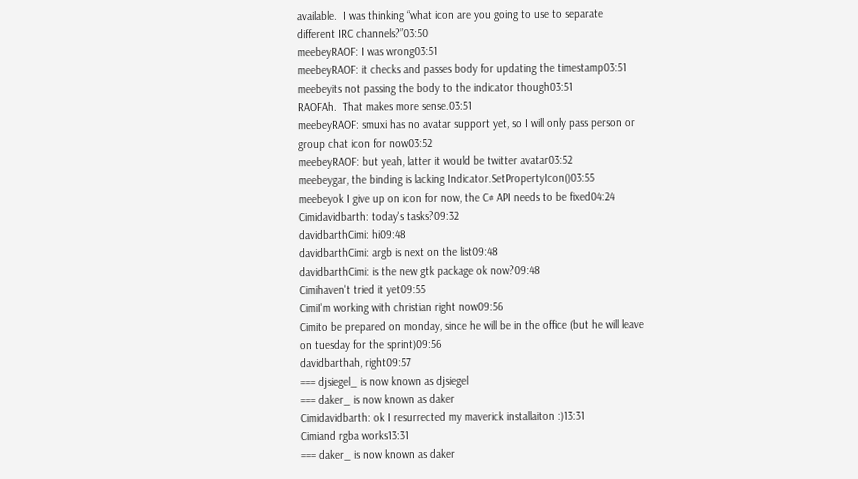available.  I was thinking “what icon are you going to use to separate different IRC channels?”03:50
meebeyRAOF: I was wrong03:51
meebeyRAOF: it checks and passes body for updating the timestamp03:51
meebeyits not passing the body to the indicator though03:51
RAOFAh.  That makes more sense.03:51
meebeyRAOF: smuxi has no avatar support yet, so I will only pass person or group chat icon for now03:52
meebeyRAOF: but yeah, latter it would be twitter avatar03:52
meebeygar, the binding is lacking Indicator.SetPropertyIcon()03:55
meebeyok I give up on icon for now, the C# API needs to be fixed04:24
Cimidavidbarth: today's tasks?09:32
davidbarthCimi: hi09:48
davidbarthCimi: argb is next on the list09:48
davidbarthCimi: is the new gtk package ok now?09:48
Cimihaven't tried it yet09:55
CimiI'm working with christian right now09:56
Cimito be prepared on monday, since he will be in the office (but he will leave on tuesday for the sprint)09:56
davidbarthah, right09:57
=== djsiegel_ is now known as djsiegel
=== daker_ is now known as daker
Cimidavidbarth: ok I resurrected my maverick installaiton :)13:31
Cimiand rgba works13:31
=== daker_ is now known as daker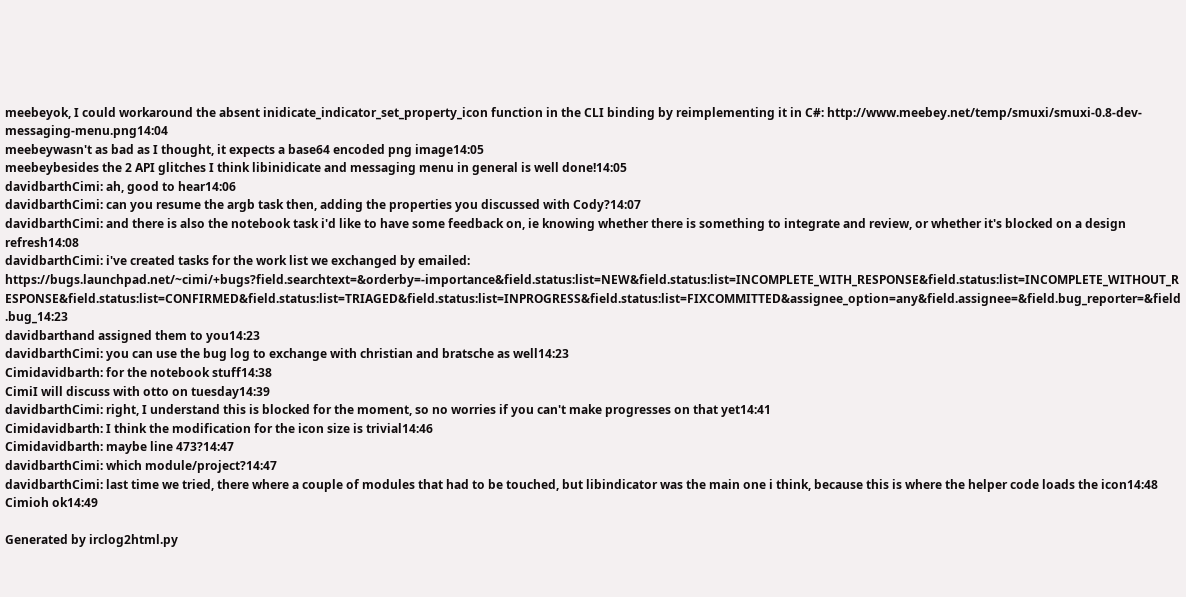meebeyok, I could workaround the absent inidicate_indicator_set_property_icon function in the CLI binding by reimplementing it in C#: http://www.meebey.net/temp/smuxi/smuxi-0.8-dev-messaging-menu.png14:04
meebeywasn't as bad as I thought, it expects a base64 encoded png image14:05
meebeybesides the 2 API glitches I think libinidicate and messaging menu in general is well done!14:05
davidbarthCimi: ah, good to hear14:06
davidbarthCimi: can you resume the argb task then, adding the properties you discussed with Cody?14:07
davidbarthCimi: and there is also the notebook task i'd like to have some feedback on, ie knowing whether there is something to integrate and review, or whether it's blocked on a design refresh14:08
davidbarthCimi: i've created tasks for the work list we exchanged by emailed: https://bugs.launchpad.net/~cimi/+bugs?field.searchtext=&orderby=-importance&field.status:list=NEW&field.status:list=INCOMPLETE_WITH_RESPONSE&field.status:list=INCOMPLETE_WITHOUT_RESPONSE&field.status:list=CONFIRMED&field.status:list=TRIAGED&field.status:list=INPROGRESS&field.status:list=FIXCOMMITTED&assignee_option=any&field.assignee=&field.bug_reporter=&field.bug_14:23
davidbarthand assigned them to you14:23
davidbarthCimi: you can use the bug log to exchange with christian and bratsche as well14:23
Cimidavidbarth: for the notebook stuff14:38
CimiI will discuss with otto on tuesday14:39
davidbarthCimi: right, I understand this is blocked for the moment, so no worries if you can't make progresses on that yet14:41
Cimidavidbarth: I think the modification for the icon size is trivial14:46
Cimidavidbarth: maybe line 473?14:47
davidbarthCimi: which module/project?14:47
davidbarthCimi: last time we tried, there where a couple of modules that had to be touched, but libindicator was the main one i think, because this is where the helper code loads the icon14:48
Cimioh ok14:49

Generated by irclog2html.py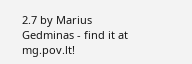2.7 by Marius Gedminas - find it at mg.pov.lt!